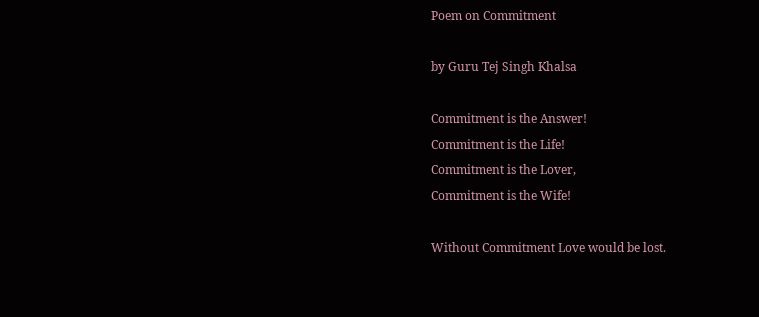Poem on Commitment

by Guru Tej Singh Khalsa

Commitment is the Answer!
Commitment is the Life!
Commitment is the Lover,
Commitment is the Wife!

Without Commitment Love would be lost.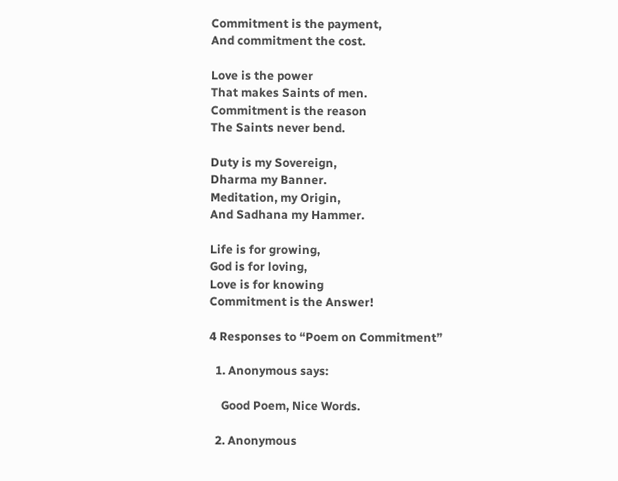Commitment is the payment,
And commitment the cost.

Love is the power
That makes Saints of men.
Commitment is the reason
The Saints never bend.

Duty is my Sovereign,
Dharma my Banner.
Meditation, my Origin,
And Sadhana my Hammer.

Life is for growing,
God is for loving,
Love is for knowing
Commitment is the Answer!

4 Responses to “Poem on Commitment”

  1. Anonymous says:

    Good Poem, Nice Words.

  2. Anonymous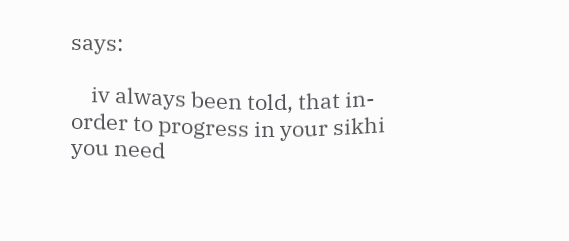says:

    iv always been told, that in-order to progress in your sikhi you need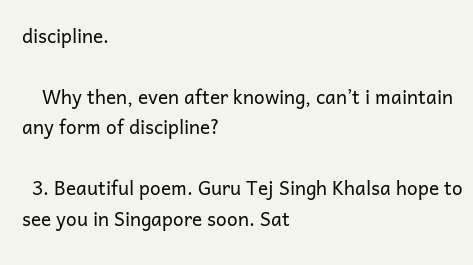discipline.

    Why then, even after knowing, can’t i maintain any form of discipline?

  3. Beautiful poem. Guru Tej Singh Khalsa hope to see you in Singapore soon. Sat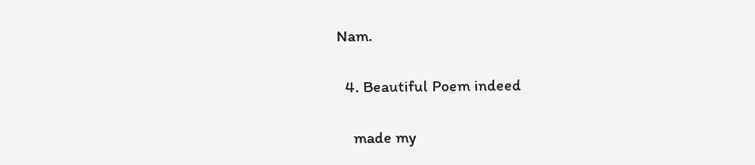Nam.

  4. Beautiful Poem indeed

    made my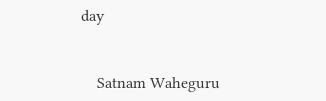day


    Satnam Waheguru